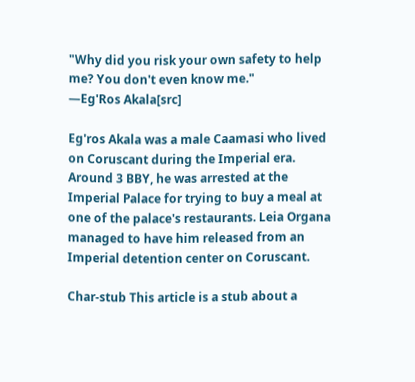"Why did you risk your own safety to help me? You don't even know me."
―Eg'Ros Akala[src]

Eg'ros Akala was a male Caamasi who lived on Coruscant during the Imperial era. Around 3 BBY, he was arrested at the Imperial Palace for trying to buy a meal at one of the palace's restaurants. Leia Organa managed to have him released from an Imperial detention center on Coruscant.

Char-stub This article is a stub about a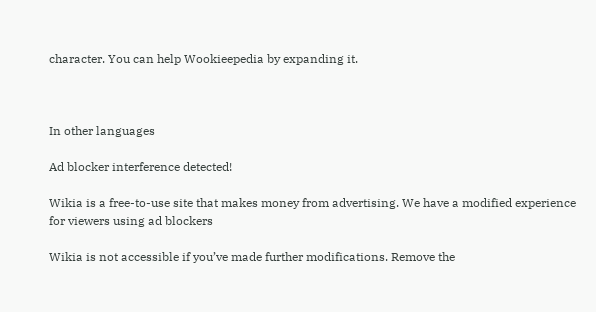character. You can help Wookieepedia by expanding it.



In other languages

Ad blocker interference detected!

Wikia is a free-to-use site that makes money from advertising. We have a modified experience for viewers using ad blockers

Wikia is not accessible if you’ve made further modifications. Remove the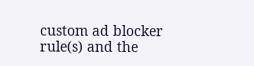custom ad blocker rule(s) and the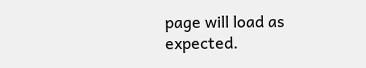page will load as expected.